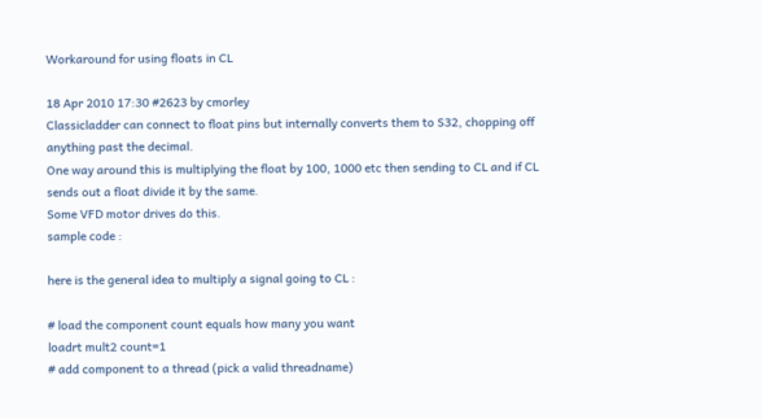Workaround for using floats in CL

18 Apr 2010 17:30 #2623 by cmorley
Classicladder can connect to float pins but internally converts them to S32, chopping off anything past the decimal.
One way around this is multiplying the float by 100, 1000 etc then sending to CL and if CL sends out a float divide it by the same.
Some VFD motor drives do this.
sample code :

here is the general idea to multiply a signal going to CL :

# load the component count equals how many you want
loadrt mult2 count=1
# add component to a thread (pick a valid threadname)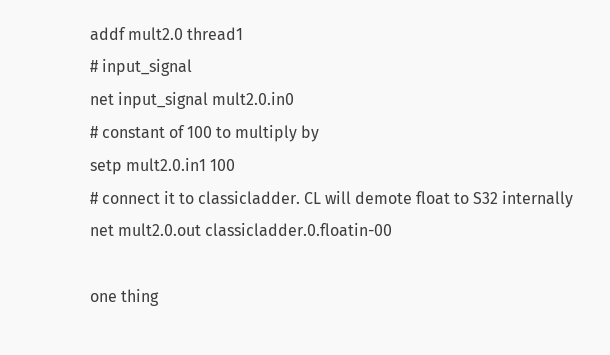addf mult2.0 thread1
# input_signal
net input_signal mult2.0.in0
# constant of 100 to multiply by
setp mult2.0.in1 100
# connect it to classicladder. CL will demote float to S32 internally
net mult2.0.out classicladder.0.floatin-00

one thing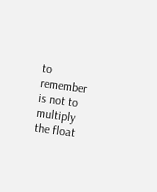to remember is not to multiply the float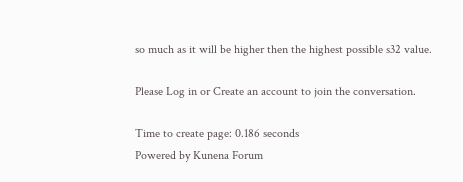so much as it will be higher then the highest possible s32 value.

Please Log in or Create an account to join the conversation.

Time to create page: 0.186 seconds
Powered by Kunena Forum